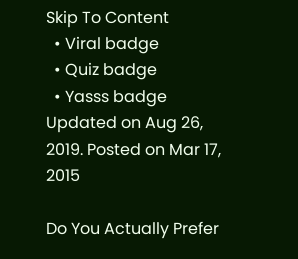Skip To Content
  • Viral badge
  • Quiz badge
  • Yasss badge
Updated on Aug 26, 2019. Posted on Mar 17, 2015

Do You Actually Prefer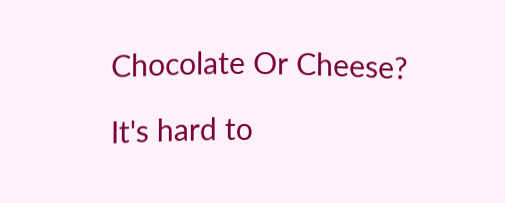Chocolate Or Cheese?

It's hard to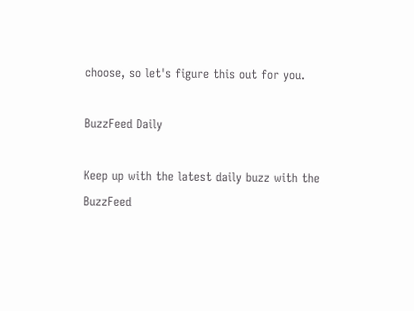choose, so let's figure this out for you.

BuzzFeed Daily

Keep up with the latest daily buzz with the BuzzFeed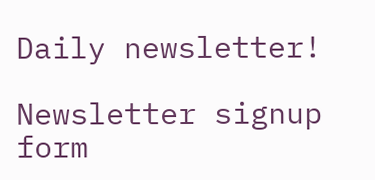Daily newsletter!

Newsletter signup form